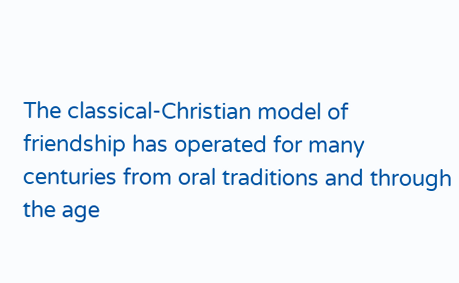The classical-Christian model of friendship has operated for many centuries from oral traditions and through the age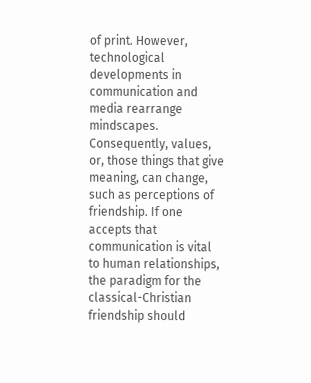of print. However, technological developments in communication and media rearrange mindscapes. Consequently, values, or, those things that give meaning, can change, such as perceptions of friendship. If one accepts that communication is vital to human relationships, the paradigm for the classical-Christian friendship should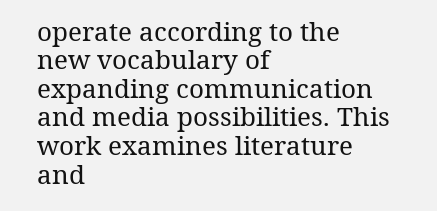operate according to the new vocabulary of expanding communication and media possibilities. This work examines literature and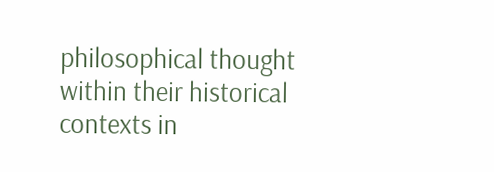philosophical thought within their historical contexts in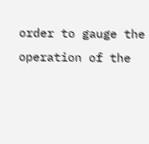order to gauge the operation of the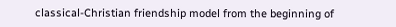classical-Christian friendship model from the beginning of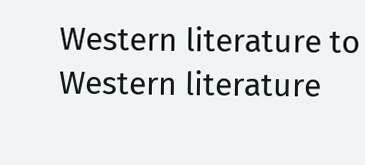Western literature to Western literature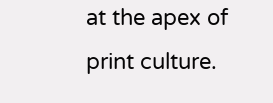at the apex of print culture.